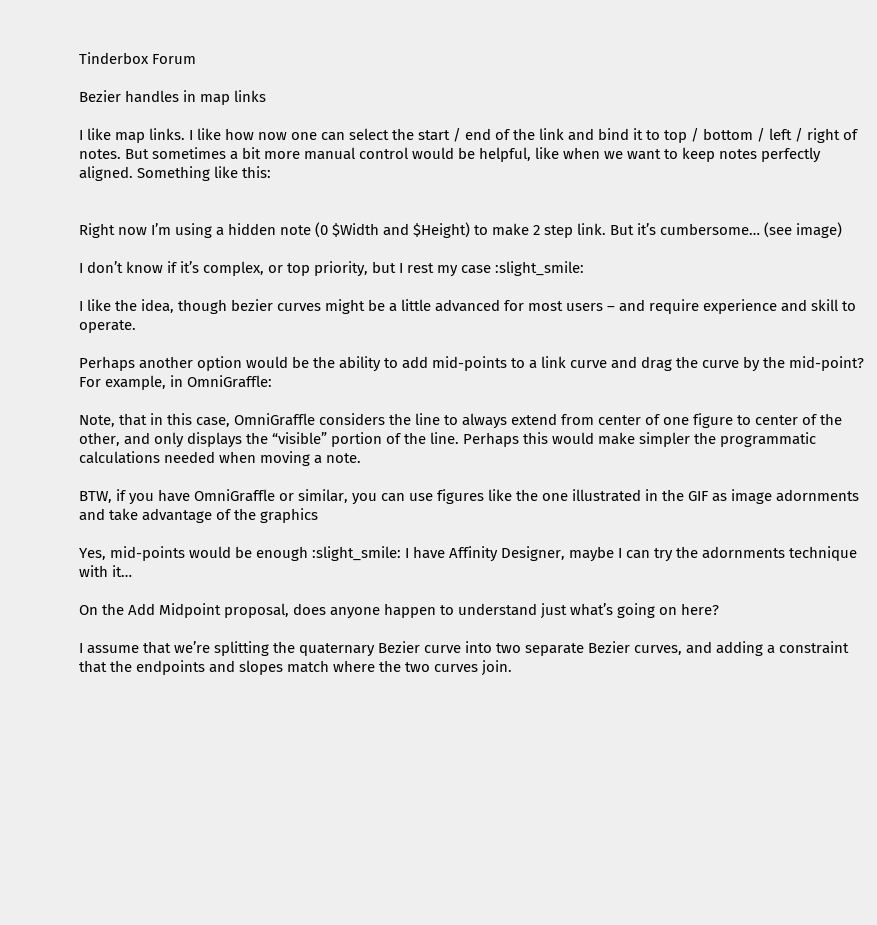Tinderbox Forum

Bezier handles in map links

I like map links. I like how now one can select the start / end of the link and bind it to top / bottom / left / right of notes. But sometimes a bit more manual control would be helpful, like when we want to keep notes perfectly aligned. Something like this:


Right now I’m using a hidden note (0 $Width and $Height) to make 2 step link. But it’s cumbersome… (see image)

I don’t know if it’s complex, or top priority, but I rest my case :slight_smile:

I like the idea, though bezier curves might be a little advanced for most users – and require experience and skill to operate.

Perhaps another option would be the ability to add mid-points to a link curve and drag the curve by the mid-point? For example, in OmniGraffle:

Note, that in this case, OmniGraffle considers the line to always extend from center of one figure to center of the other, and only displays the “visible” portion of the line. Perhaps this would make simpler the programmatic calculations needed when moving a note.

BTW, if you have OmniGraffle or similar, you can use figures like the one illustrated in the GIF as image adornments and take advantage of the graphics

Yes, mid-points would be enough :slight_smile: I have Affinity Designer, maybe I can try the adornments technique with it…

On the Add Midpoint proposal, does anyone happen to understand just what’s going on here?

I assume that we’re splitting the quaternary Bezier curve into two separate Bezier curves, and adding a constraint that the endpoints and slopes match where the two curves join.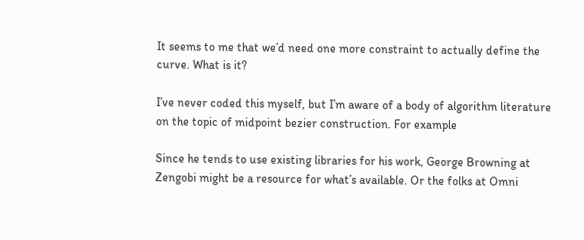It seems to me that we’d need one more constraint to actually define the curve. What is it?

I’ve never coded this myself, but I’m aware of a body of algorithm literature on the topic of midpoint bezier construction. For example

Since he tends to use existing libraries for his work, George Browning at Zengobi might be a resource for what’s available. Or the folks at Omni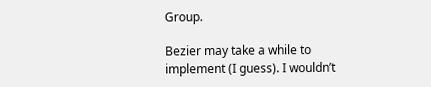Group.

Bezier may take a while to implement (I guess). I wouldn’t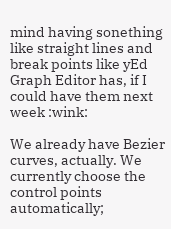mind having sonething like straight lines and break points like yEd Graph Editor has, if I could have them next week :wink:

We already have Bezier curves, actually. We currently choose the control points automatically;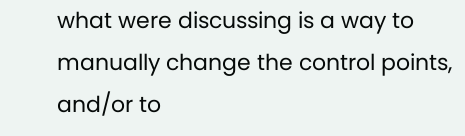what were discussing is a way to manually change the control points, and/or to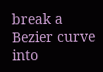break a Bezier curve into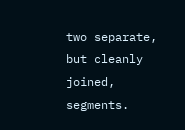two separate, but cleanly joined, segments.